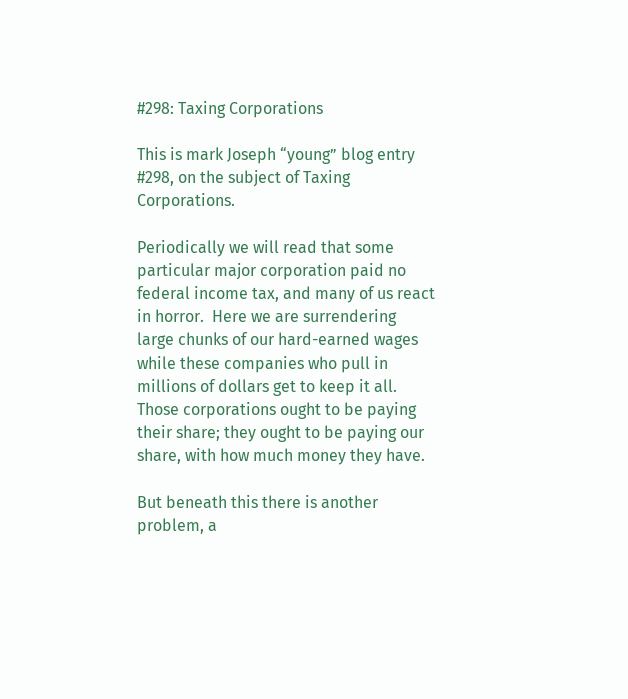#298: Taxing Corporations

This is mark Joseph “young” blog entry #298, on the subject of Taxing Corporations.

Periodically we will read that some particular major corporation paid no federal income tax, and many of us react in horror.  Here we are surrendering large chunks of our hard-earned wages while these companies who pull in millions of dollars get to keep it all.  Those corporations ought to be paying their share; they ought to be paying our share, with how much money they have.

But beneath this there is another problem, a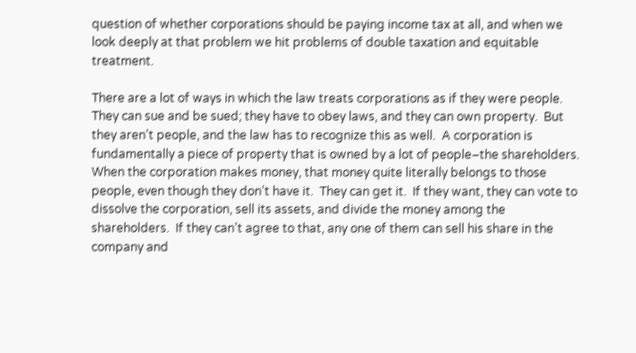question of whether corporations should be paying income tax at all, and when we look deeply at that problem we hit problems of double taxation and equitable treatment.

There are a lot of ways in which the law treats corporations as if they were people.  They can sue and be sued; they have to obey laws, and they can own property.  But they aren’t people, and the law has to recognize this as well.  A corporation is fundamentally a piece of property that is owned by a lot of people–the shareholders.  When the corporation makes money, that money quite literally belongs to those people, even though they don’t have it.  They can get it.  If they want, they can vote to dissolve the corporation, sell its assets, and divide the money among the shareholders.  If they can’t agree to that, any one of them can sell his share in the company and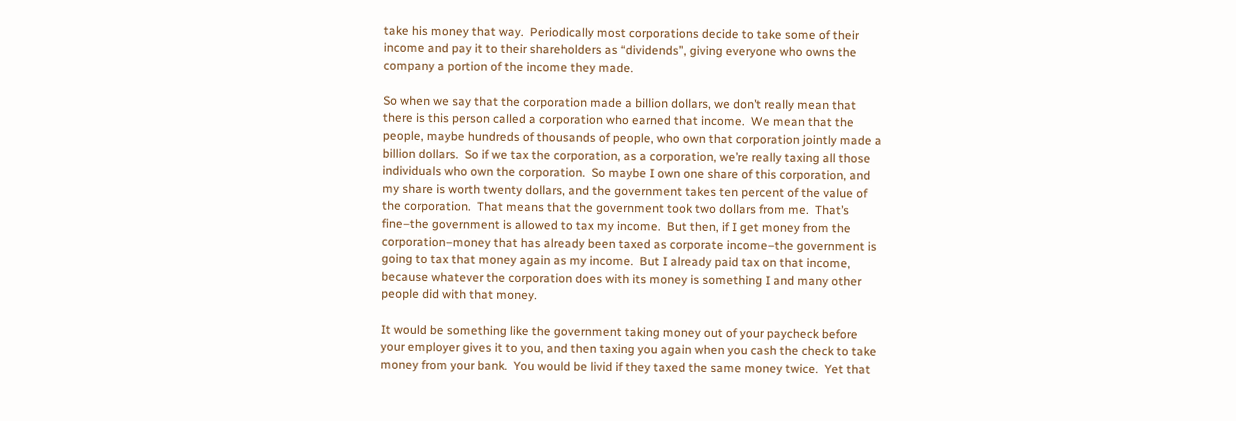take his money that way.  Periodically most corporations decide to take some of their income and pay it to their shareholders as “dividends”, giving everyone who owns the company a portion of the income they made.

So when we say that the corporation made a billion dollars, we don’t really mean that there is this person called a corporation who earned that income.  We mean that the people, maybe hundreds of thousands of people, who own that corporation jointly made a billion dollars.  So if we tax the corporation, as a corporation, we’re really taxing all those individuals who own the corporation.  So maybe I own one share of this corporation, and my share is worth twenty dollars, and the government takes ten percent of the value of the corporation.  That means that the government took two dollars from me.  That’s fine–the government is allowed to tax my income.  But then, if I get money from the corporation–money that has already been taxed as corporate income–the government is going to tax that money again as my income.  But I already paid tax on that income, because whatever the corporation does with its money is something I and many other people did with that money.

It would be something like the government taking money out of your paycheck before your employer gives it to you, and then taxing you again when you cash the check to take money from your bank.  You would be livid if they taxed the same money twice.  Yet that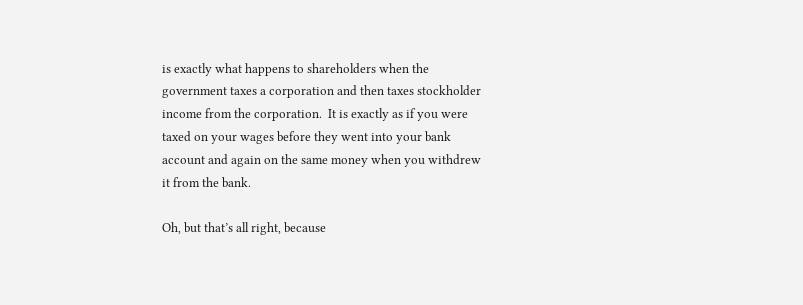is exactly what happens to shareholders when the government taxes a corporation and then taxes stockholder income from the corporation.  It is exactly as if you were taxed on your wages before they went into your bank account and again on the same money when you withdrew it from the bank.

Oh, but that’s all right, because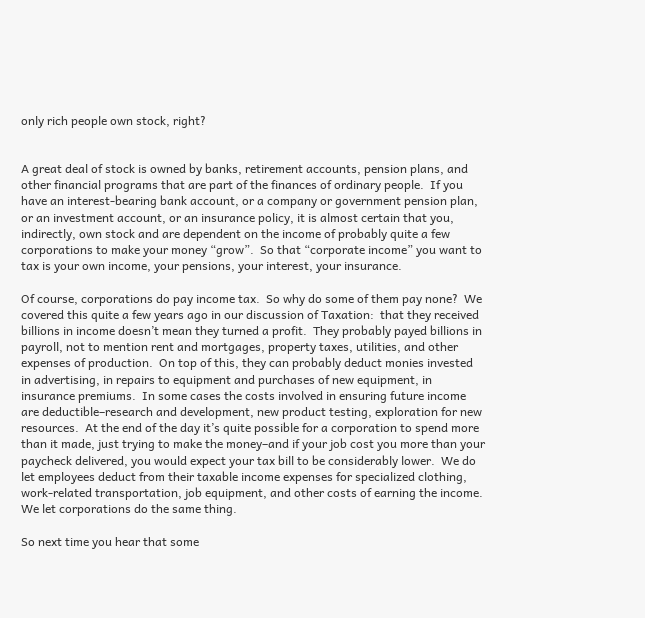only rich people own stock, right?


A great deal of stock is owned by banks, retirement accounts, pension plans, and other financial programs that are part of the finances of ordinary people.  If you have an interest-bearing bank account, or a company or government pension plan, or an investment account, or an insurance policy, it is almost certain that you, indirectly, own stock and are dependent on the income of probably quite a few corporations to make your money “grow”.  So that “corporate income” you want to tax is your own income, your pensions, your interest, your insurance.

Of course, corporations do pay income tax.  So why do some of them pay none?  We covered this quite a few years ago in our discussion of Taxation:  that they received billions in income doesn’t mean they turned a profit.  They probably payed billions in payroll, not to mention rent and mortgages, property taxes, utilities, and other expenses of production.  On top of this, they can probably deduct monies invested in advertising, in repairs to equipment and purchases of new equipment, in insurance premiums.  In some cases the costs involved in ensuring future income are deductible–research and development, new product testing, exploration for new resources.  At the end of the day it’s quite possible for a corporation to spend more than it made, just trying to make the money–and if your job cost you more than your paycheck delivered, you would expect your tax bill to be considerably lower.  We do let employees deduct from their taxable income expenses for specialized clothing, work-related transportation, job equipment, and other costs of earning the income.  We let corporations do the same thing.

So next time you hear that some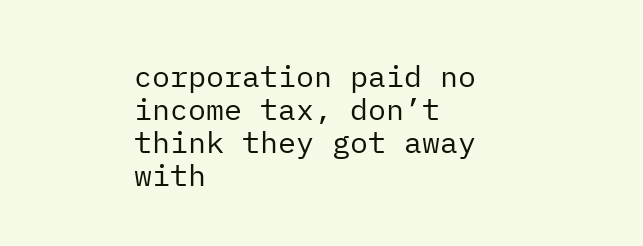corporation paid no income tax, don’t think they got away with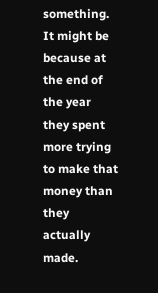something.  It might be because at the end of the year they spent more trying to make that money than they actually made.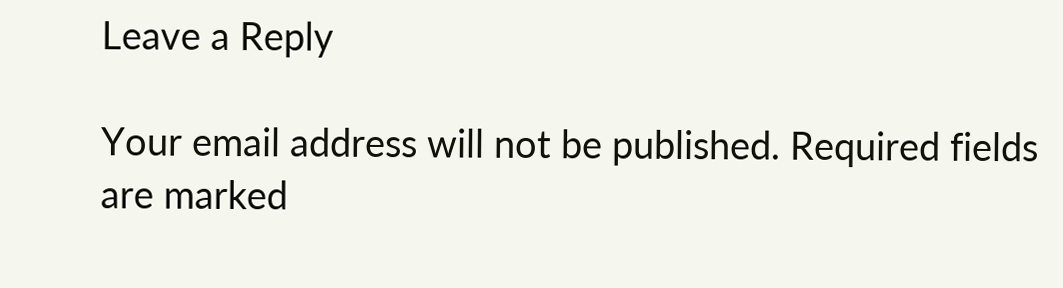Leave a Reply

Your email address will not be published. Required fields are marked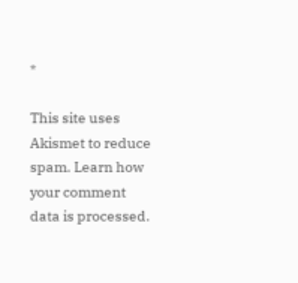*

This site uses Akismet to reduce spam. Learn how your comment data is processed.